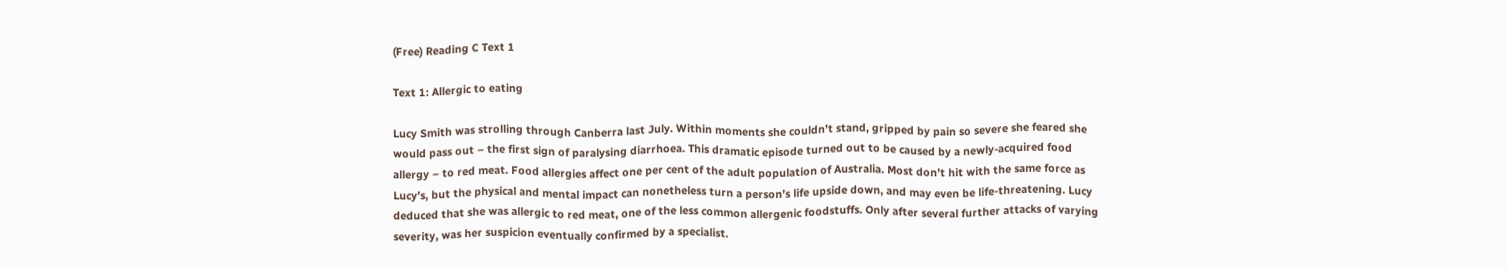(Free) Reading C Text 1

Text 1: Allergic to eating

Lucy Smith was strolling through Canberra last July. Within moments she couldn’t stand, gripped by pain so severe she feared she would pass out – the first sign of paralysing diarrhoea. This dramatic episode turned out to be caused by a newly-acquired food allergy – to red meat. Food allergies affect one per cent of the adult population of Australia. Most don’t hit with the same force as Lucy’s, but the physical and mental impact can nonetheless turn a person’s life upside down, and may even be life-threatening. Lucy deduced that she was allergic to red meat, one of the less common allergenic foodstuffs. Only after several further attacks of varying severity, was her suspicion eventually confirmed by a specialist.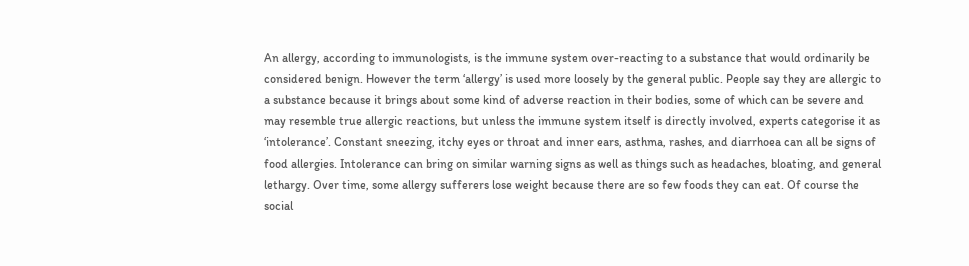An allergy, according to immunologists, is the immune system over-reacting to a substance that would ordinarily be considered benign. However the term ‘allergy’ is used more loosely by the general public. People say they are allergic to a substance because it brings about some kind of adverse reaction in their bodies, some of which can be severe and may resemble true allergic reactions, but unless the immune system itself is directly involved, experts categorise it as ‘intolerance’. Constant sneezing, itchy eyes or throat and inner ears, asthma, rashes, and diarrhoea can all be signs of food allergies. Intolerance can bring on similar warning signs as well as things such as headaches, bloating, and general lethargy. Over time, some allergy sufferers lose weight because there are so few foods they can eat. Of course the social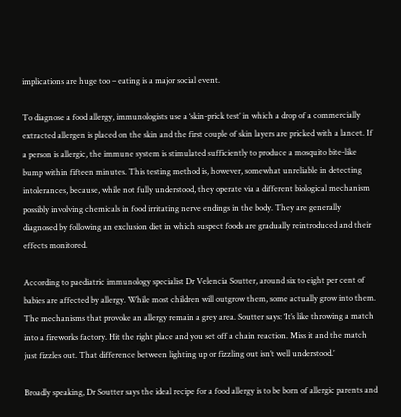implications are huge too – eating is a major social event.

To diagnose a food allergy, immunologists use a ‘skin-prick test’ in which a drop of a commercially extracted allergen is placed on the skin and the first couple of skin layers are pricked with a lancet. If a person is allergic, the immune system is stimulated sufficiently to produce a mosquito bite-like bump within fifteen minutes. This testing method is, however, somewhat unreliable in detecting intolerances, because, while not fully understood, they operate via a different biological mechanism possibly involving chemicals in food irritating nerve endings in the body. They are generally diagnosed by following an exclusion diet in which suspect foods are gradually reintroduced and their effects monitored.

According to paediatric immunology specialist Dr Velencia Soutter, around six to eight per cent of babies are affected by allergy. While most children will outgrow them, some actually grow into them. The mechanisms that provoke an allergy remain a grey area. Soutter says: ‘It’s like throwing a match into a fireworks factory. Hit the right place and you set off a chain reaction. Miss it and the match just fizzles out. That difference between lighting up or fizzling out isn’t well understood.’

Broadly speaking, Dr Soutter says the ideal recipe for a food allergy is to be born of allergic parents and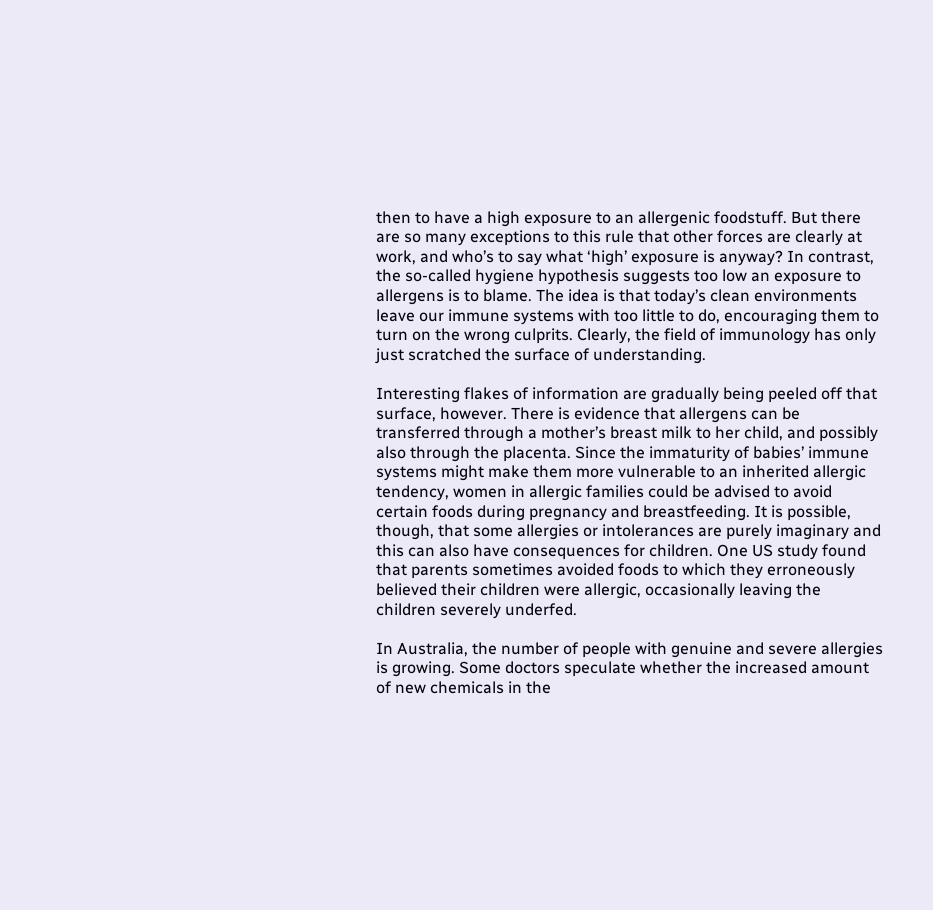then to have a high exposure to an allergenic foodstuff. But there are so many exceptions to this rule that other forces are clearly at work, and who’s to say what ‘high’ exposure is anyway? In contrast, the so-called hygiene hypothesis suggests too low an exposure to allergens is to blame. The idea is that today’s clean environments leave our immune systems with too little to do, encouraging them to turn on the wrong culprits. Clearly, the field of immunology has only just scratched the surface of understanding.

Interesting flakes of information are gradually being peeled off that surface, however. There is evidence that allergens can be transferred through a mother’s breast milk to her child, and possibly also through the placenta. Since the immaturity of babies’ immune systems might make them more vulnerable to an inherited allergic tendency, women in allergic families could be advised to avoid certain foods during pregnancy and breastfeeding. It is possible, though, that some allergies or intolerances are purely imaginary and this can also have consequences for children. One US study found that parents sometimes avoided foods to which they erroneously believed their children were allergic, occasionally leaving the children severely underfed.

In Australia, the number of people with genuine and severe allergies is growing. Some doctors speculate whether the increased amount of new chemicals in the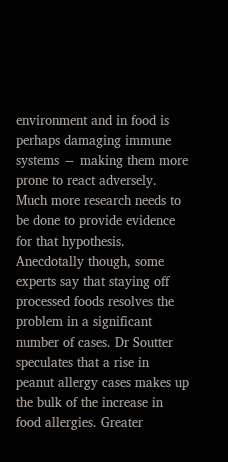environment and in food is perhaps damaging immune systems − making them more prone to react adversely. Much more research needs to be done to provide evidence for that hypothesis. Anecdotally though, some experts say that staying off processed foods resolves the problem in a significant number of cases. Dr Soutter speculates that a rise in peanut allergy cases makes up the bulk of the increase in food allergies. Greater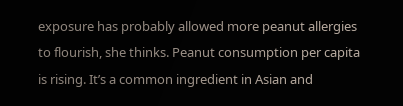exposure has probably allowed more peanut allergies to flourish, she thinks. Peanut consumption per capita is rising. It’s a common ingredient in Asian and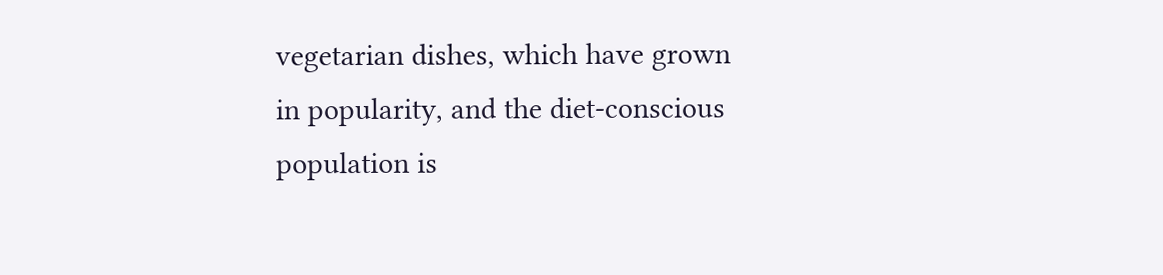vegetarian dishes, which have grown in popularity, and the diet-conscious population is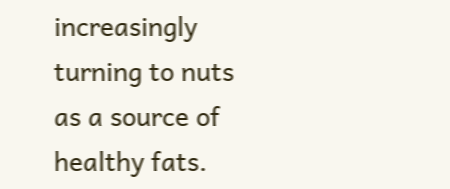increasingly turning to nuts as a source of healthy fats.